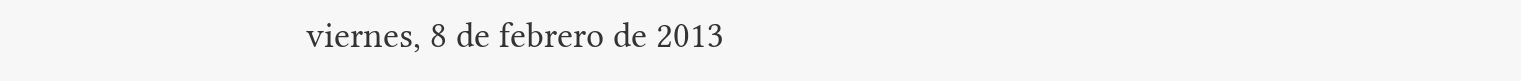viernes, 8 de febrero de 2013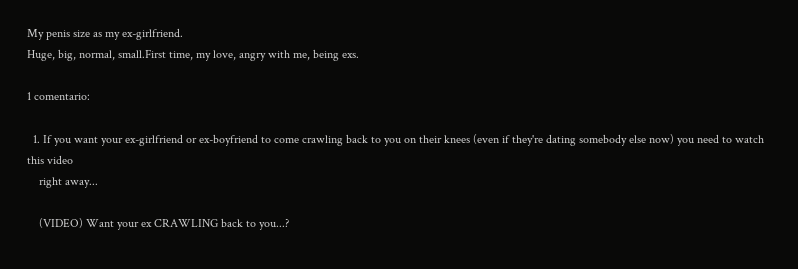My penis size as my ex-girlfriend.
Huge, big, normal, small.First time, my love, angry with me, being exs.

1 comentario:

  1. If you want your ex-girlfriend or ex-boyfriend to come crawling back to you on their knees (even if they're dating somebody else now) you need to watch this video
    right away...

    (VIDEO) Want your ex CRAWLING back to you...?